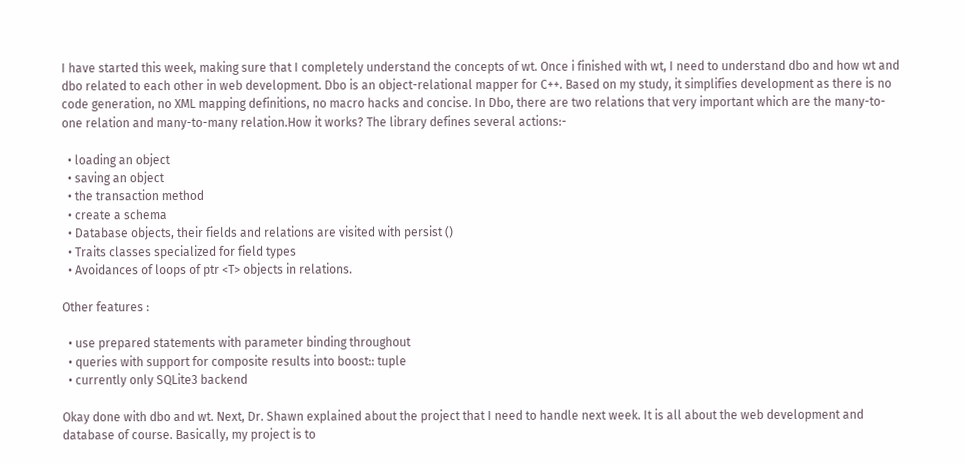I have started this week, making sure that I completely understand the concepts of wt. Once i finished with wt, I need to understand dbo and how wt and dbo related to each other in web development. Dbo is an object-relational mapper for C++. Based on my study, it simplifies development as there is no code generation, no XML mapping definitions, no macro hacks and concise. In Dbo, there are two relations that very important which are the many-to-one relation and many-to-many relation.How it works? The library defines several actions:-

  • loading an object
  • saving an object
  • the transaction method
  • create a schema
  • Database objects, their fields and relations are visited with persist ()
  • Traits classes specialized for field types
  • Avoidances of loops of ptr <T> objects in relations.

Other features :

  • use prepared statements with parameter binding throughout
  • queries with support for composite results into boost:: tuple
  • currently only SQLite3 backend

Okay done with dbo and wt. Next, Dr. Shawn explained about the project that I need to handle next week. It is all about the web development and database of course. Basically, my project is to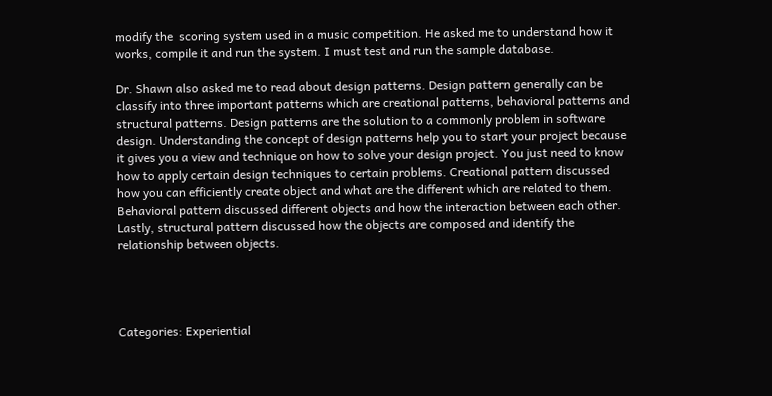modify the  scoring system used in a music competition. He asked me to understand how it works, compile it and run the system. I must test and run the sample database.

Dr. Shawn also asked me to read about design patterns. Design pattern generally can be classify into three important patterns which are creational patterns, behavioral patterns and structural patterns. Design patterns are the solution to a commonly problem in software design. Understanding the concept of design patterns help you to start your project because it gives you a view and technique on how to solve your design project. You just need to know how to apply certain design techniques to certain problems. Creational pattern discussed how you can efficiently create object and what are the different which are related to them.  Behavioral pattern discussed different objects and how the interaction between each other. Lastly, structural pattern discussed how the objects are composed and identify the relationship between objects.




Categories: Experiential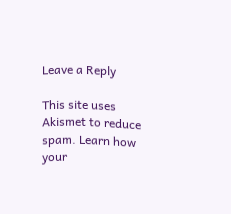Leave a Reply

This site uses Akismet to reduce spam. Learn how your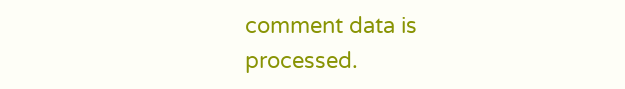comment data is processed.